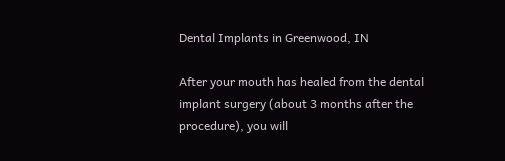Dental Implants in Greenwood, IN

After your mouth has healed from the dental implant surgery (about 3 months after the procedure), you will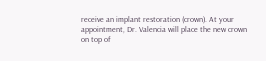receive an implant restoration (crown). At your appointment, Dr. Valencia will place the new crown on top of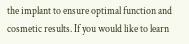the implant to ensure optimal function and cosmetic results. If you would like to learn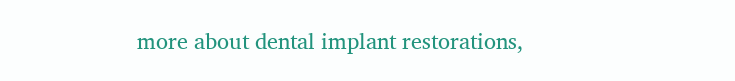more about dental implant restorations,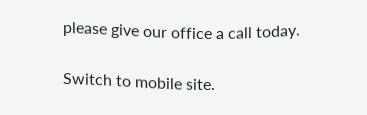please give our office a call today.

Switch to mobile site.